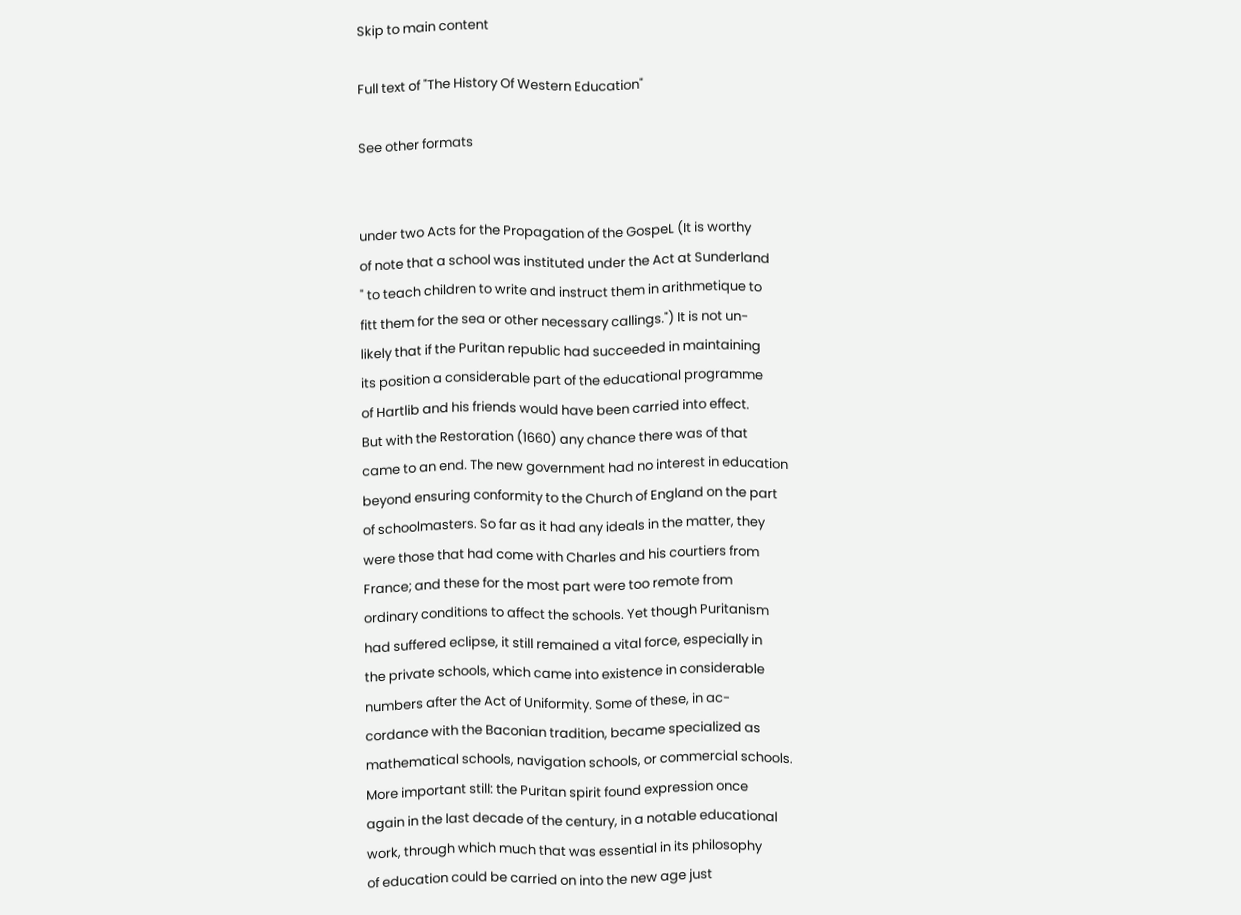Skip to main content

Full text of "The History Of Western Education"

See other formats


under two Acts for the Propagation of the GospeL (It is worthy
of note that a school was instituted under the Act at Sunderland
" to teach children to write and instruct them in arithmetique to
fitt them for the sea or other necessary callings.") It is not un-
likely that if the Puritan republic had succeeded in maintaining
its position a considerable part of the educational programme
of Hartlib and his friends would have been carried into effect.
But with the Restoration (1660) any chance there was of that
came to an end. The new government had no interest in education
beyond ensuring conformity to the Church of England on the part
of schoolmasters. So far as it had any ideals in the matter, they
were those that had come with Charles and his courtiers from
France; and these for the most part were too remote from
ordinary conditions to affect the schools. Yet though Puritanism
had suffered eclipse, it still remained a vital force, especially in
the private schools, which came into existence in considerable
numbers after the Act of Uniformity. Some of these, in ac-
cordance with the Baconian tradition, became specialized as
mathematical schools, navigation schools, or commercial schools.
More important still: the Puritan spirit found expression once
again in the last decade of the century, in a notable educational
work, through which much that was essential in its philosophy
of education could be carried on into the new age just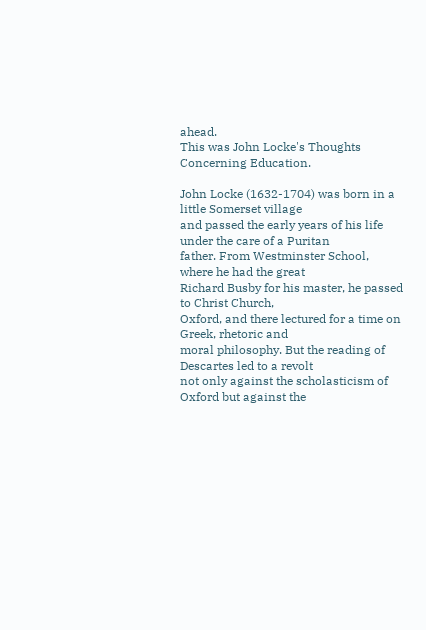ahead.
This was John Locke's Thoughts Concerning Education.

John Locke (1632-1704) was born in a little Somerset village
and passed the early years of his life under the care of a Puritan
father. From Westminster School, where he had the great
Richard Busby for his master, he passed to Christ Church,
Oxford, and there lectured for a time on Greek, rhetoric and
moral philosophy. But the reading of Descartes led to a revolt
not only against the scholasticism of Oxford but against the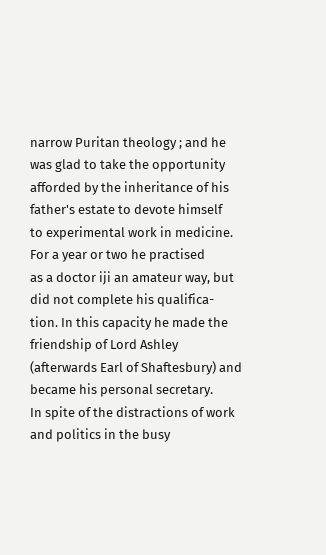narrow Puritan theology ; and he was glad to take the opportunity
afforded by the inheritance of his father's estate to devote himself
to experimental work in medicine. For a year or two he practised
as a doctor iji an amateur way, but did not complete his qualifica-
tion. In this capacity he made the friendship of Lord Ashley
(afterwards Earl of Shaftesbury) and became his personal secretary.
In spite of the distractions of work and politics in the busy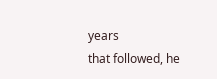years
that followed, he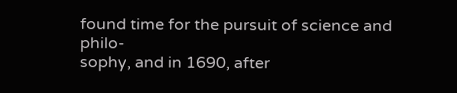found time for the pursuit of science and philo-
sophy, and in 1690, after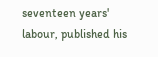seventeen years' labour, published his